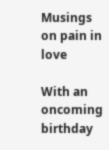Musings on pain in love

With an oncoming birthday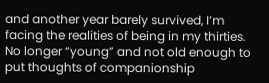and another year barely survived, I’m facing the realities of being in my thirties. No longer “young” and not old enough to put thoughts of companionship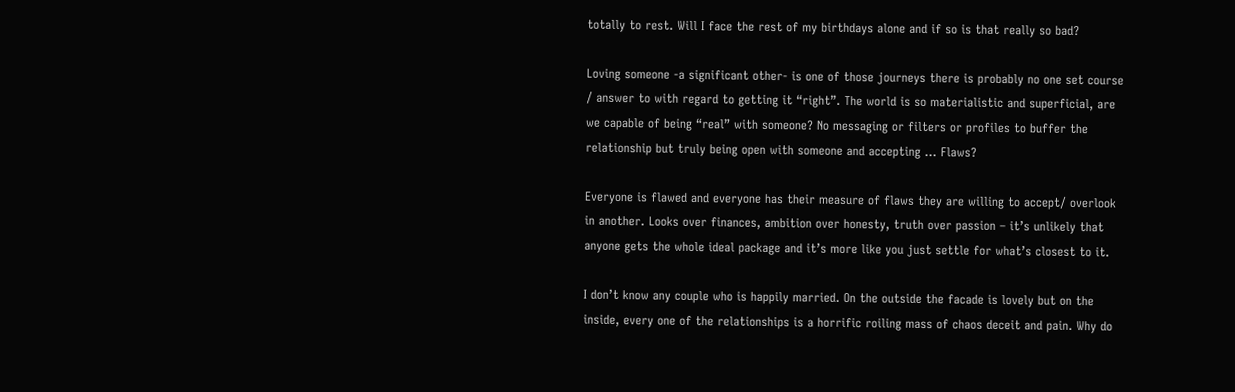totally to rest. Will I face the rest of my birthdays alone and if so is that really so bad?

Loving someone -a significant other- is one of those journeys there is probably no one set course / answer to with regard to getting it “right”. The world is so materialistic and superficial, are we capable of being “real” with someone? No messaging or filters or profiles to buffer the relationship but truly being open with someone and accepting … Flaws?

Everyone is flawed and everyone has their measure of flaws they are willing to accept/ overlook in another. Looks over finances, ambition over honesty, truth over passion – it’s unlikely that anyone gets the whole ideal package and it’s more like you just settle for what’s closest to it.

I don’t know any couple who is happily married. On the outside the facade is lovely but on the inside, every one of the relationships is a horrific roiling mass of chaos deceit and pain. Why do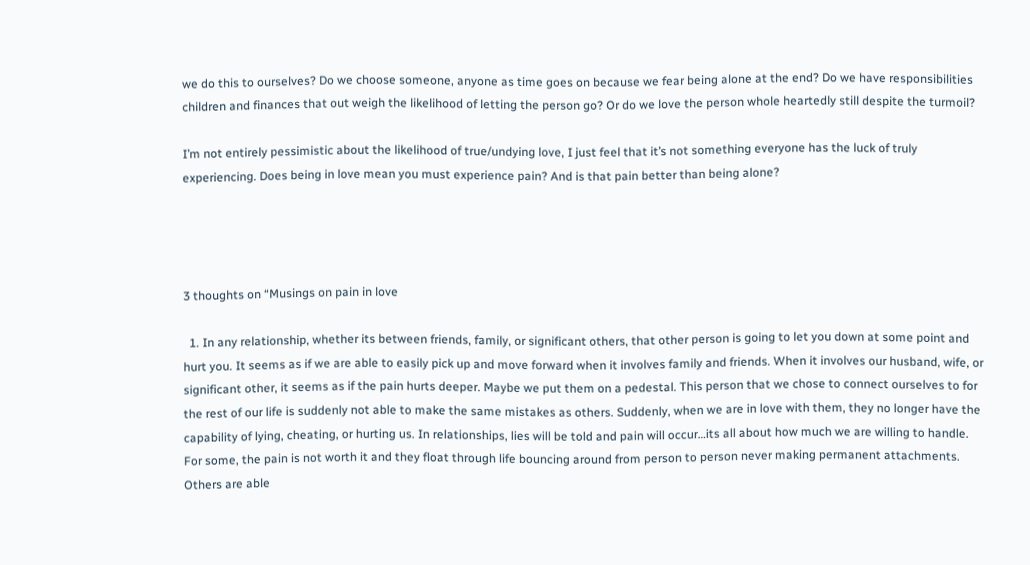we do this to ourselves? Do we choose someone, anyone as time goes on because we fear being alone at the end? Do we have responsibilities children and finances that out weigh the likelihood of letting the person go? Or do we love the person whole heartedly still despite the turmoil?

I’m not entirely pessimistic about the likelihood of true/undying love, I just feel that it’s not something everyone has the luck of truly experiencing. Does being in love mean you must experience pain? And is that pain better than being alone?




3 thoughts on “Musings on pain in love

  1. In any relationship, whether its between friends, family, or significant others, that other person is going to let you down at some point and hurt you. It seems as if we are able to easily pick up and move forward when it involves family and friends. When it involves our husband, wife, or significant other, it seems as if the pain hurts deeper. Maybe we put them on a pedestal. This person that we chose to connect ourselves to for the rest of our life is suddenly not able to make the same mistakes as others. Suddenly, when we are in love with them, they no longer have the capability of lying, cheating, or hurting us. In relationships, lies will be told and pain will occur…its all about how much we are willing to handle. For some, the pain is not worth it and they float through life bouncing around from person to person never making permanent attachments. Others are able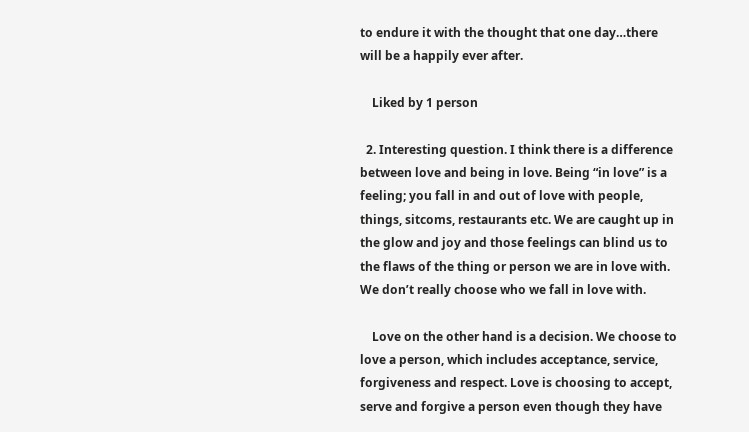to endure it with the thought that one day…there will be a happily ever after.

    Liked by 1 person

  2. Interesting question. I think there is a difference between love and being in love. Being “in love” is a feeling; you fall in and out of love with people, things, sitcoms, restaurants etc. We are caught up in the glow and joy and those feelings can blind us to the flaws of the thing or person we are in love with. We don’t really choose who we fall in love with.

    Love on the other hand is a decision. We choose to love a person, which includes acceptance, service, forgiveness and respect. Love is choosing to accept, serve and forgive a person even though they have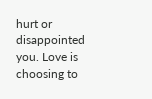hurt or disappointed you. Love is choosing to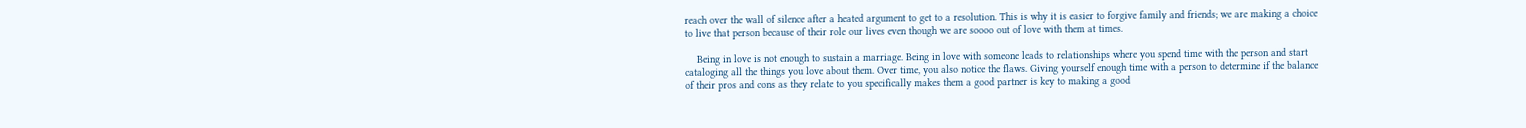reach over the wall of silence after a heated argument to get to a resolution. This is why it is easier to forgive family and friends; we are making a choice to live that person because of their role our lives even though we are soooo out of love with them at times.

    Being in love is not enough to sustain a marriage. Being in love with someone leads to relationships where you spend time with the person and start cataloging all the things you love about them. Over time, you also notice the flaws. Giving yourself enough time with a person to determine if the balance of their pros and cons as they relate to you specifically makes them a good partner is key to making a good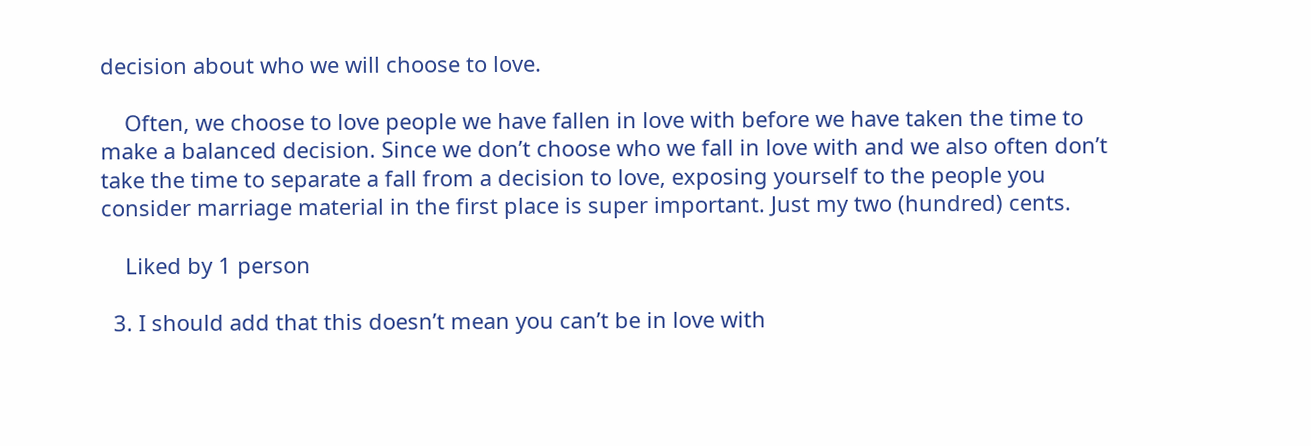decision about who we will choose to love.

    Often, we choose to love people we have fallen in love with before we have taken the time to make a balanced decision. Since we don’t choose who we fall in love with and we also often don’t take the time to separate a fall from a decision to love, exposing yourself to the people you consider marriage material in the first place is super important. Just my two (hundred) cents.

    Liked by 1 person

  3. I should add that this doesn’t mean you can’t be in love with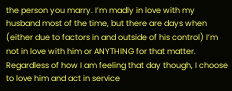the person you marry. I’m madly in love with my husband most of the time, but there are days when (either due to factors in and outside of his control) I’m not in love with him or ANYTHING for that matter. Regardless of how I am feeling that day though, I choose to love him and act in service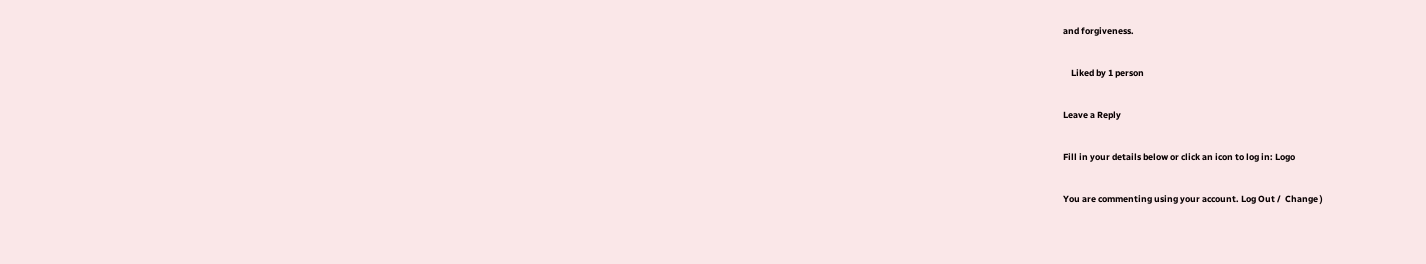and forgiveness.

    Liked by 1 person

Leave a Reply

Fill in your details below or click an icon to log in: Logo

You are commenting using your account. Log Out /  Change )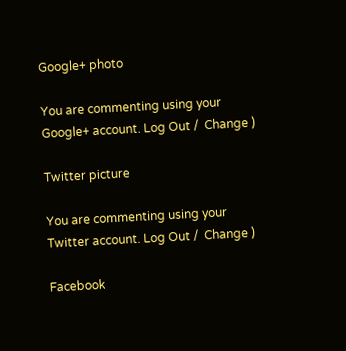Google+ photo

You are commenting using your Google+ account. Log Out /  Change )

Twitter picture

You are commenting using your Twitter account. Log Out /  Change )

Facebook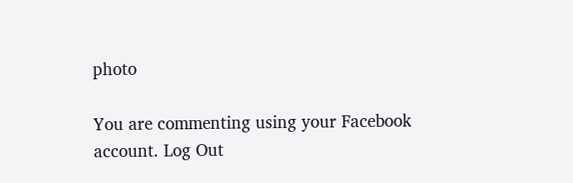photo

You are commenting using your Facebook account. Log Out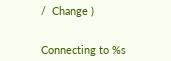/  Change )


Connecting to %s